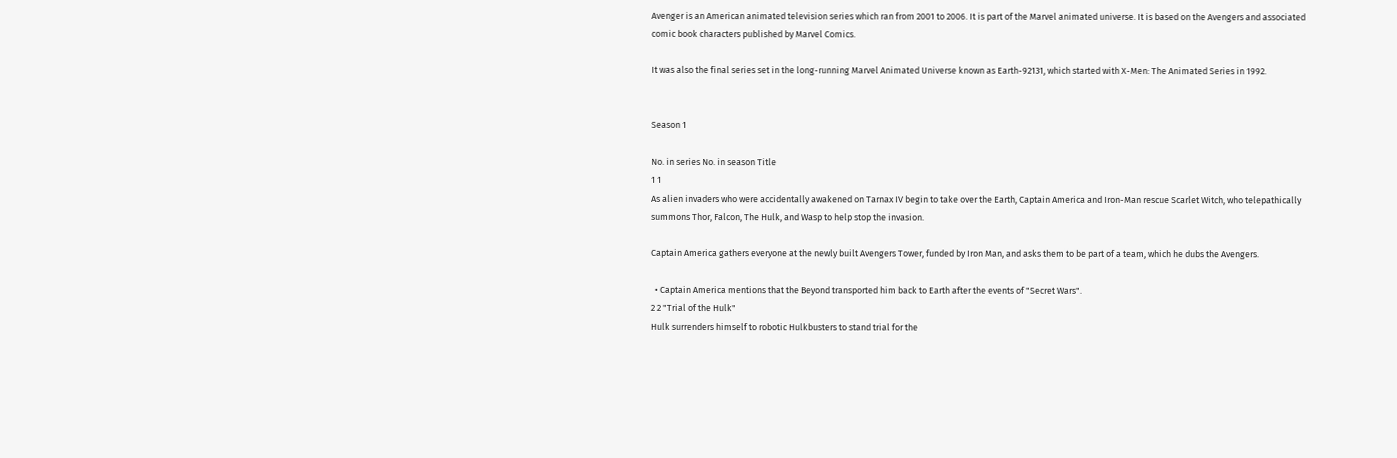Avenger is an American animated television series which ran from 2001 to 2006. It is part of the Marvel animated universe. It is based on the Avengers and associated comic book characters published by Marvel Comics.

It was also the final series set in the long-running Marvel Animated Universe known as Earth-92131, which started with X-Men: The Animated Series in 1992.


Season 1

No. in series No. in season Title
1 1
As alien invaders who were accidentally awakened on Tarnax IV begin to take over the Earth, Captain America and Iron-Man rescue Scarlet Witch, who telepathically summons Thor, Falcon, The Hulk, and Wasp to help stop the invasion.

Captain America gathers everyone at the newly built Avengers Tower, funded by Iron Man, and asks them to be part of a team, which he dubs the Avengers.

  • Captain America mentions that the Beyond transported him back to Earth after the events of "Secret Wars".
2 2 "Trial of the Hulk"
Hulk surrenders himself to robotic Hulkbusters to stand trial for the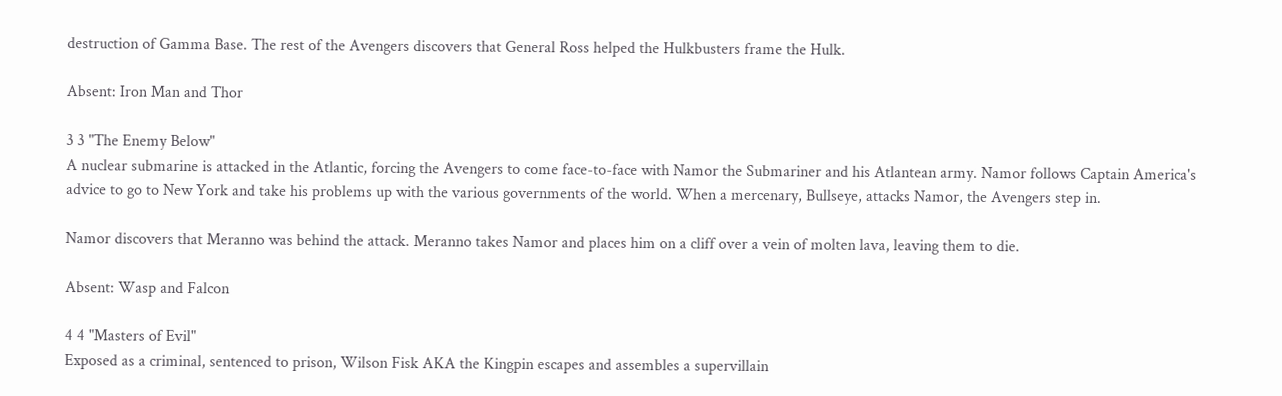destruction of Gamma Base. The rest of the Avengers discovers that General Ross helped the Hulkbusters frame the Hulk.

Absent: Iron Man and Thor

3 3 "The Enemy Below"
A nuclear submarine is attacked in the Atlantic, forcing the Avengers to come face-to-face with Namor the Submariner and his Atlantean army. Namor follows Captain America's advice to go to New York and take his problems up with the various governments of the world. When a mercenary, Bullseye, attacks Namor, the Avengers step in.

Namor discovers that Meranno was behind the attack. Meranno takes Namor and places him on a cliff over a vein of molten lava, leaving them to die.

Absent: Wasp and Falcon

4 4 "Masters of Evil"
Exposed as a criminal, sentenced to prison, Wilson Fisk AKA the Kingpin escapes and assembles a supervillain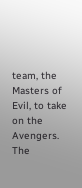team, the Masters of Evil, to take on the Avengers. The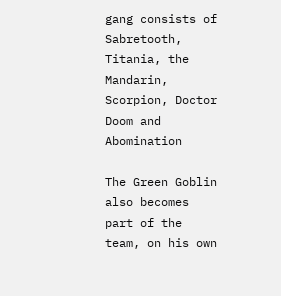gang consists of Sabretooth, Titania, the Mandarin, Scorpion, Doctor Doom and Abomination

The Green Goblin also becomes part of the team, on his own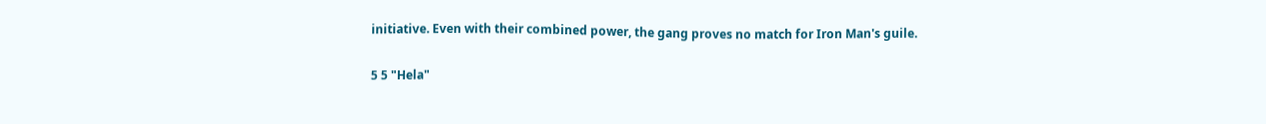initiative. Even with their combined power, the gang proves no match for Iron Man's guile.

5 5 "Hela"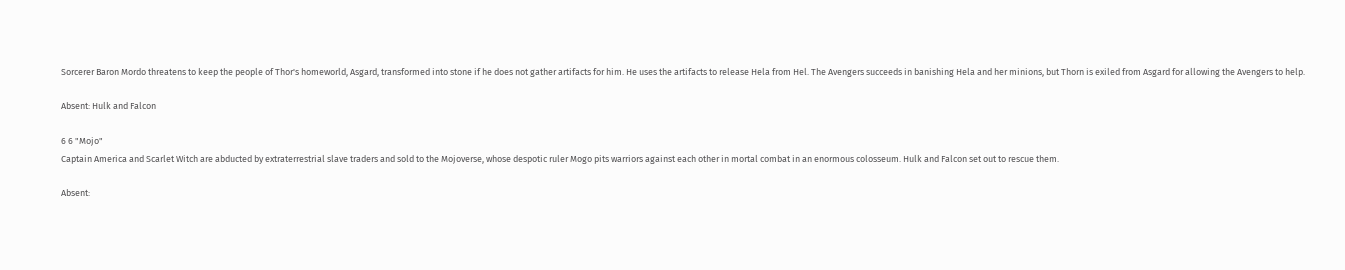Sorcerer Baron Mordo threatens to keep the people of Thor's homeworld, Asgard, transformed into stone if he does not gather artifacts for him. He uses the artifacts to release Hela from Hel. The Avengers succeeds in banishing Hela and her minions, but Thorn is exiled from Asgard for allowing the Avengers to help.

Absent: Hulk and Falcon

6 6 "Mojo"
Captain America and Scarlet Witch are abducted by extraterrestrial slave traders and sold to the Mojoverse, whose despotic ruler Mogo pits warriors against each other in mortal combat in an enormous colosseum. Hulk and Falcon set out to rescue them.

Absent: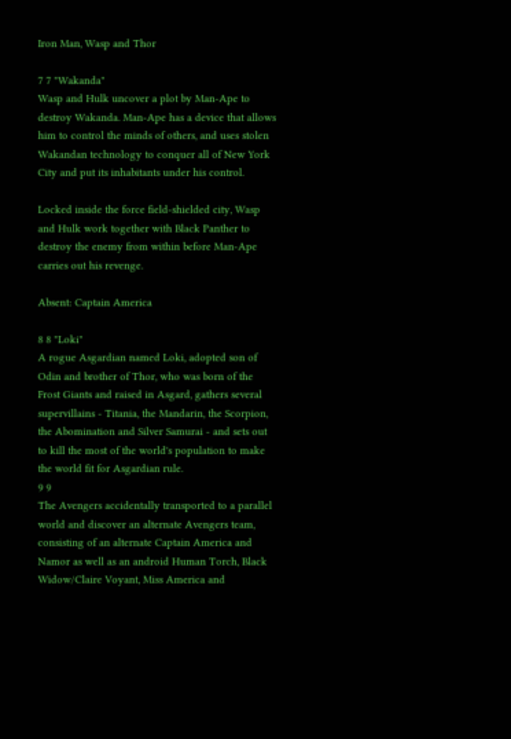Iron Man, Wasp and Thor

7 7 "Wakanda"
Wasp and Hulk uncover a plot by Man-Ape to destroy Wakanda. Man-Ape has a device that allows him to control the minds of others, and uses stolen Wakandan technology to conquer all of New York City and put its inhabitants under his control.

Locked inside the force field-shielded city, Wasp and Hulk work together with Black Panther to destroy the enemy from within before Man-Ape carries out his revenge.

Absent: Captain America

8 8 "Loki"
A rogue Asgardian named Loki, adopted son of Odin and brother of Thor, who was born of the Frost Giants and raised in Asgard, gathers several supervillains - Titania, the Mandarin, the Scorpion, the Abomination and Silver Samurai - and sets out to kill the most of the world's population to make the world fit for Asgardian rule.
9 9
The Avengers accidentally transported to a parallel world and discover an alternate Avengers team, consisting of an alternate Captain America and Namor as well as an android Human Torch, Black Widow/Claire Voyant, Miss America and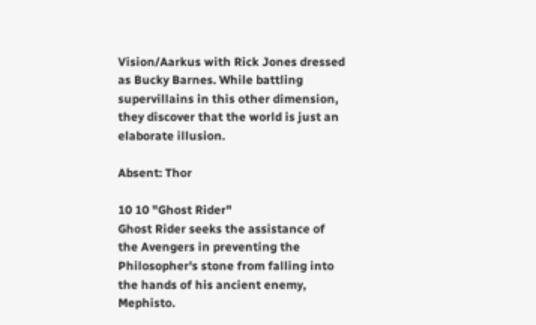Vision/Aarkus with Rick Jones dressed as Bucky Barnes. While battling supervillains in this other dimension, they discover that the world is just an elaborate illusion.

Absent: Thor

10 10 "Ghost Rider"
Ghost Rider seeks the assistance of the Avengers in preventing the Philosopher's stone from falling into the hands of his ancient enemy, Mephisto.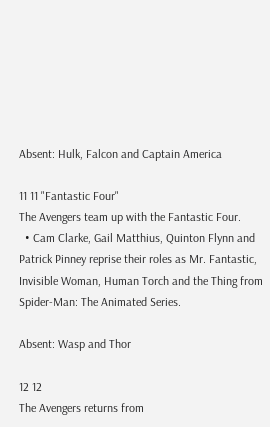Absent: Hulk, Falcon and Captain America

11 11 "Fantastic Four"
The Avengers team up with the Fantastic Four.
  • Cam Clarke, Gail Matthius, Quinton Flynn and Patrick Pinney reprise their roles as Mr. Fantastic, Invisible Woman, Human Torch and the Thing from Spider-Man: The Animated Series.

Absent: Wasp and Thor

12 12
The Avengers returns from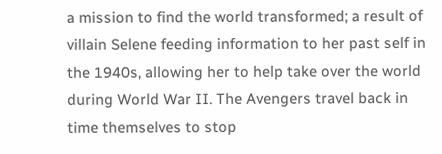a mission to find the world transformed; a result of villain Selene feeding information to her past self in the 1940s, allowing her to help take over the world during World War II. The Avengers travel back in time themselves to stop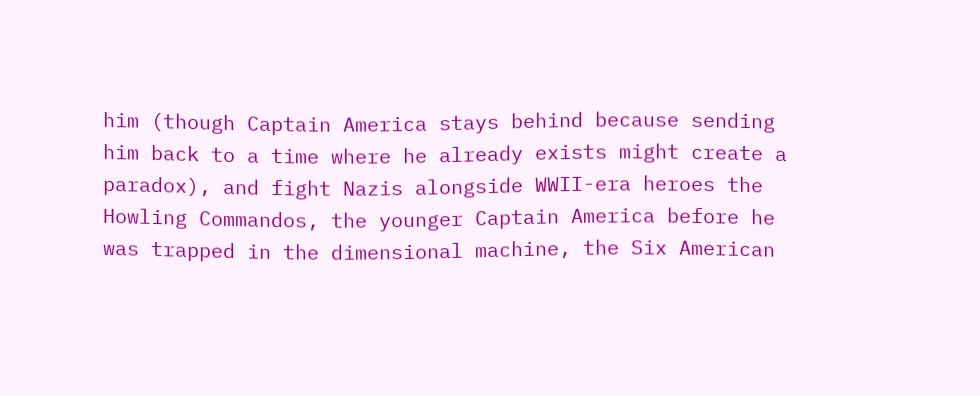him (though Captain America stays behind because sending him back to a time where he already exists might create a paradox), and fight Nazis alongside WWII-era heroes the Howling Commandos, the younger Captain America before he was trapped in the dimensional machine, the Six American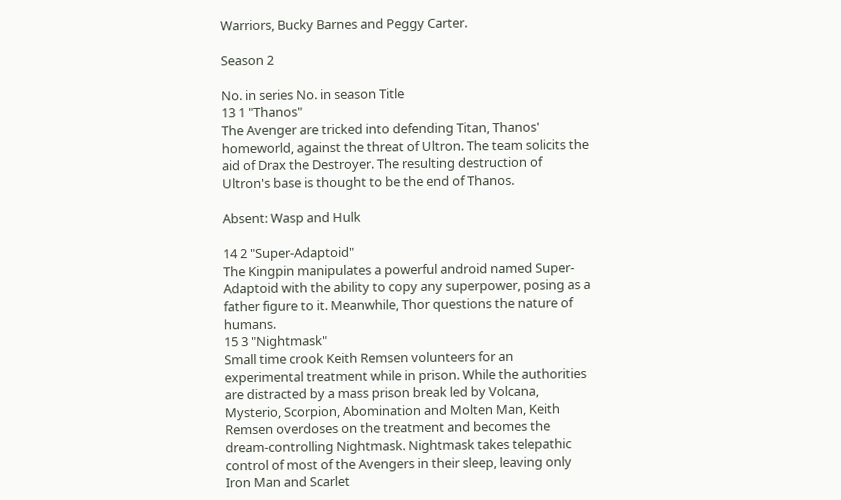Warriors, Bucky Barnes and Peggy Carter.

Season 2

No. in series No. in season Title
13 1 "Thanos"
The Avenger are tricked into defending Titan, Thanos' homeworld, against the threat of Ultron. The team solicits the aid of Drax the Destroyer. The resulting destruction of Ultron's base is thought to be the end of Thanos.

Absent: Wasp and Hulk

14 2 "Super-Adaptoid"
The Kingpin manipulates a powerful android named Super-Adaptoid with the ability to copy any superpower, posing as a father figure to it. Meanwhile, Thor questions the nature of humans.
15 3 "Nightmask"
Small time crook Keith Remsen volunteers for an experimental treatment while in prison. While the authorities are distracted by a mass prison break led by Volcana, Mysterio, Scorpion, Abomination and Molten Man, Keith Remsen overdoses on the treatment and becomes the dream-controlling Nightmask. Nightmask takes telepathic control of most of the Avengers in their sleep, leaving only Iron Man and Scarlet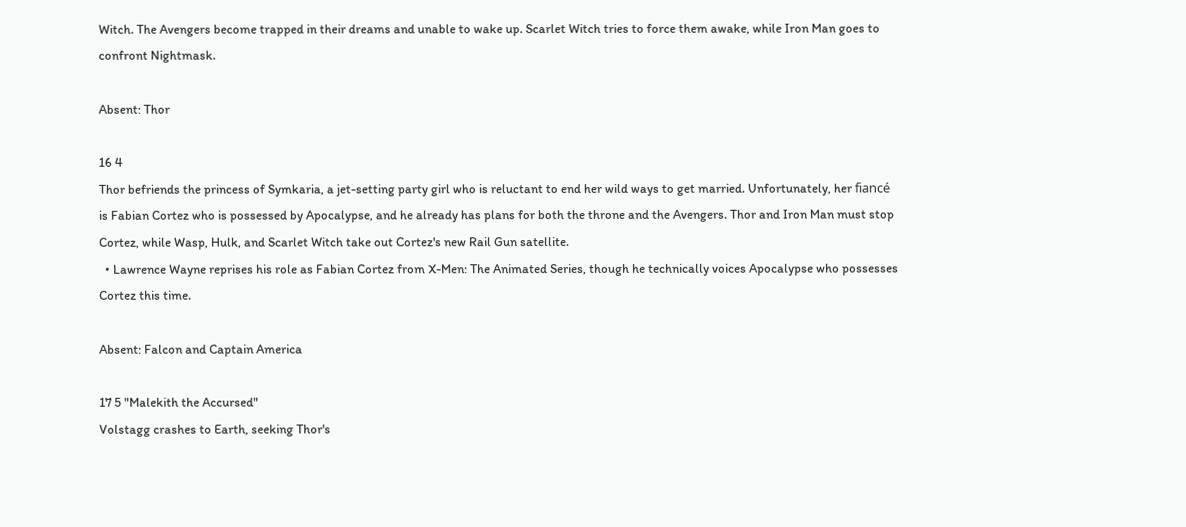Witch. The Avengers become trapped in their dreams and unable to wake up. Scarlet Witch tries to force them awake, while Iron Man goes to confront Nightmask.

Absent: Thor

16 4
Thor befriends the princess of Symkaria, a jet-setting party girl who is reluctant to end her wild ways to get married. Unfortunately, her fiancé is Fabian Cortez who is possessed by Apocalypse, and he already has plans for both the throne and the Avengers. Thor and Iron Man must stop Cortez, while Wasp, Hulk, and Scarlet Witch take out Cortez's new Rail Gun satellite.
  • Lawrence Wayne reprises his role as Fabian Cortez from X-Men: The Animated Series, though he technically voices Apocalypse who possesses Cortez this time.

Absent: Falcon and Captain America

17 5 "Malekith the Accursed"
Volstagg crashes to Earth, seeking Thor's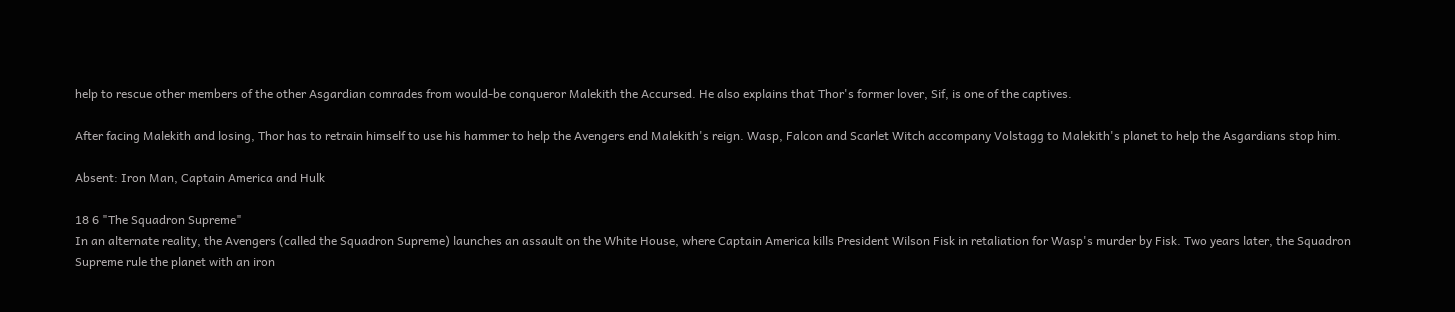help to rescue other members of the other Asgardian comrades from would-be conqueror Malekith the Accursed. He also explains that Thor's former lover, Sif, is one of the captives.

After facing Malekith and losing, Thor has to retrain himself to use his hammer to help the Avengers end Malekith's reign. Wasp, Falcon and Scarlet Witch accompany Volstagg to Malekith's planet to help the Asgardians stop him.

Absent: Iron Man, Captain America and Hulk

18 6 "The Squadron Supreme"
In an alternate reality, the Avengers (called the Squadron Supreme) launches an assault on the White House, where Captain America kills President Wilson Fisk in retaliation for Wasp's murder by Fisk. Two years later, the Squadron Supreme rule the planet with an iron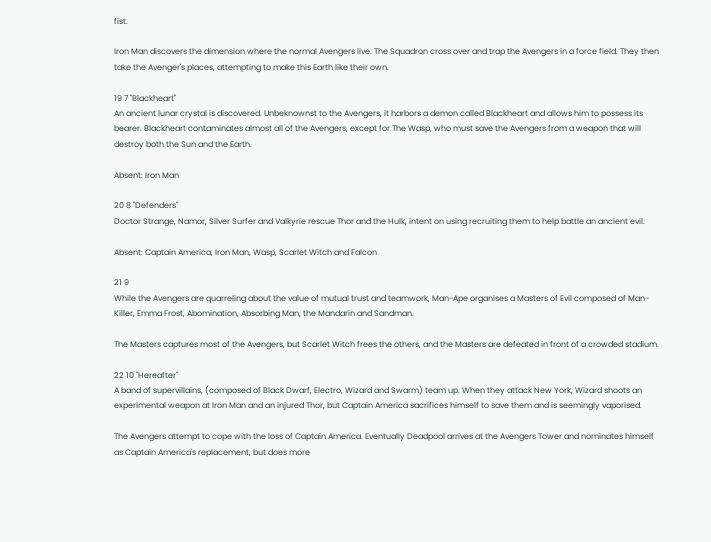fist.

Iron Man discovers the dimension where the normal Avengers live. The Squadron cross over and trap the Avengers in a force field. They then take the Avenger's places, attempting to make this Earth like their own.

19 7 "Blackheart"
An ancient lunar crystal is discovered. Unbeknownst to the Avengers, it harbors a demon called Blackheart and allows him to possess its bearer. Blackheart contaminates almost all of the Avengers, except for The Wasp, who must save the Avengers from a weapon that will destroy both the Sun and the Earth.

Absent: Iron Man

20 8 "Defenders"
Doctor Strange, Namor, Silver Surfer and Valkyrie rescue Thor and the Hulk, intent on using recruiting them to help battle an ancient evil.

Absent: Captain America, Iron Man, Wasp, Scarlet Witch and Falcon

21 9
While the Avengers are quarreling about the value of mutual trust and teamwork, Man-Ape organises a Masters of Evil composed of Man-Killer, Emma Frost, Abomination, Absorbing Man, the Mandarin and Sandman.

The Masters captures most of the Avengers, but Scarlet Witch frees the others, and the Masters are defeated in front of a crowded stadium.

22 10 "Hereafter"
A band of supervillains, (composed of Black Dwarf, Electro, Wizard and Swarm) team up. When they attack New York, Wizard shoots an experimental weapon at Iron Man and an injured Thor, but Captain America sacrifices himself to save them and is seemingly vaporised.

The Avengers attempt to cope with the loss of Captain America. Eventually Deadpool arrives at the Avengers Tower and nominates himself as Captain America's replacement, but does more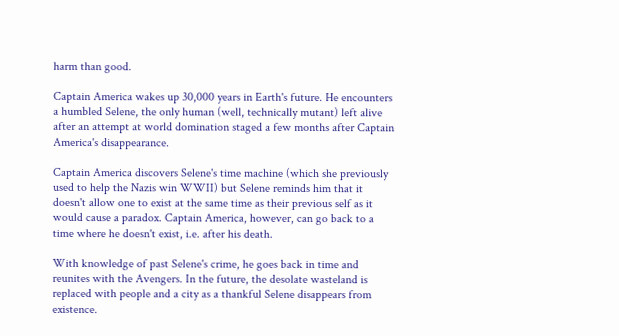harm than good.

Captain America wakes up 30,000 years in Earth's future. He encounters a humbled Selene, the only human (well, technically mutant) left alive after an attempt at world domination staged a few months after Captain America's disappearance.

Captain America discovers Selene's time machine (which she previously used to help the Nazis win WWII) but Selene reminds him that it doesn't allow one to exist at the same time as their previous self as it would cause a paradox. Captain America, however, can go back to a time where he doesn't exist, i.e. after his death.

With knowledge of past Selene's crime, he goes back in time and reunites with the Avengers. In the future, the desolate wasteland is replaced with people and a city as a thankful Selene disappears from existence.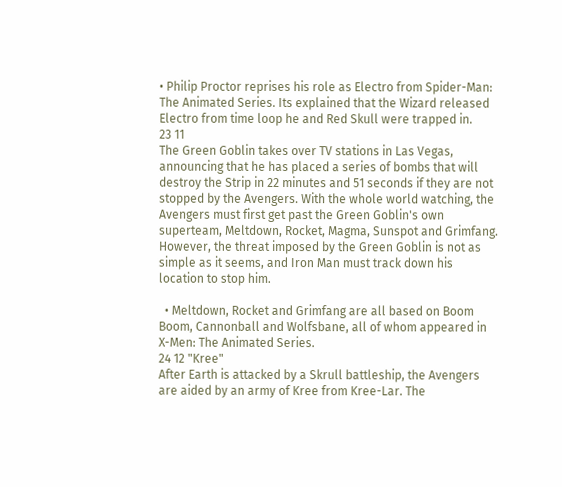• Philip Proctor reprises his role as Electro from Spider-Man: The Animated Series. Its explained that the Wizard released Electro from time loop he and Red Skull were trapped in.
23 11
The Green Goblin takes over TV stations in Las Vegas, announcing that he has placed a series of bombs that will destroy the Strip in 22 minutes and 51 seconds if they are not stopped by the Avengers. With the whole world watching, the Avengers must first get past the Green Goblin's own superteam, Meltdown, Rocket, Magma, Sunspot and Grimfang. However, the threat imposed by the Green Goblin is not as simple as it seems, and Iron Man must track down his location to stop him.

  • Meltdown, Rocket and Grimfang are all based on Boom Boom, Cannonball and Wolfsbane, all of whom appeared in X-Men: The Animated Series.
24 12 "Kree"
After Earth is attacked by a Skrull battleship, the Avengers are aided by an army of Kree from Kree-Lar. The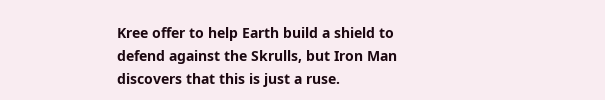Kree offer to help Earth build a shield to defend against the Skrulls, but Iron Man discovers that this is just a ruse.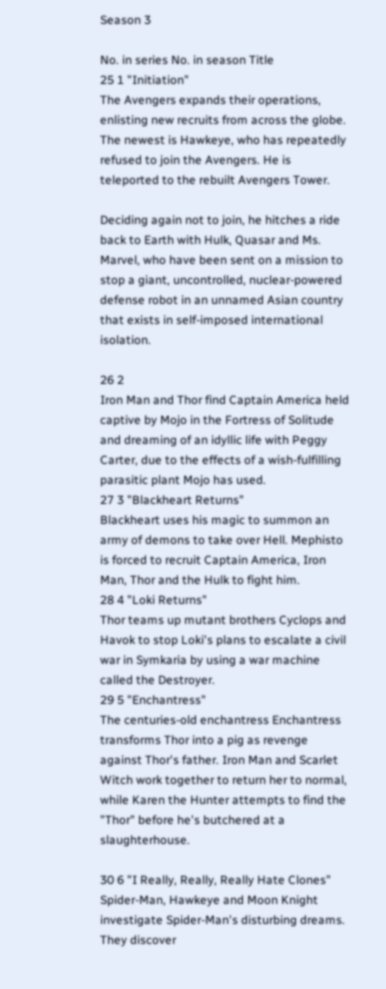Season 3

No. in series No. in season Title
25 1 "Initiation"
The Avengers expands their operations, enlisting new recruits from across the globe. The newest is Hawkeye, who has repeatedly refused to join the Avengers. He is teleported to the rebuilt Avengers Tower.

Deciding again not to join, he hitches a ride back to Earth with Hulk, Quasar and Ms. Marvel, who have been sent on a mission to stop a giant, uncontrolled, nuclear-powered defense robot in an unnamed Asian country that exists in self-imposed international isolation.

26 2
Iron Man and Thor find Captain America held captive by Mojo in the Fortress of Solitude and dreaming of an idyllic life with Peggy Carter, due to the effects of a wish-fulfilling parasitic plant Mojo has used.
27 3 "Blackheart Returns"
Blackheart uses his magic to summon an army of demons to take over Hell. Mephisto is forced to recruit Captain America, Iron Man, Thor and the Hulk to fight him.
28 4 "Loki Returns"
Thor teams up mutant brothers Cyclops and Havok to stop Loki's plans to escalate a civil war in Symkaria by using a war machine called the Destroyer.
29 5 "Enchantress"
The centuries-old enchantress Enchantress transforms Thor into a pig as revenge against Thor's father. Iron Man and Scarlet Witch work together to return her to normal, while Karen the Hunter attempts to find the "Thor" before he's butchered at a slaughterhouse.

30 6 "I Really, Really, Really Hate Clones"
Spider-Man, Hawkeye and Moon Knight investigate Spider-Man's disturbing dreams. They discover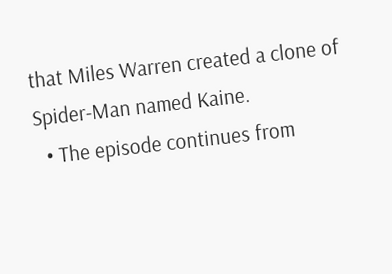that Miles Warren created a clone of Spider-Man named Kaine.
  • The episode continues from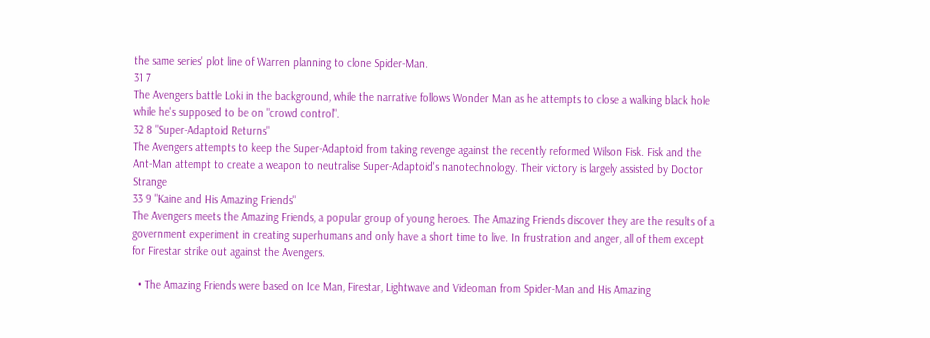the same series' plot line of Warren planning to clone Spider-Man.
31 7
The Avengers battle Loki in the background, while the narrative follows Wonder Man as he attempts to close a walking black hole while he's supposed to be on "crowd control".
32 8 "Super-Adaptoid Returns"
The Avengers attempts to keep the Super-Adaptoid from taking revenge against the recently reformed Wilson Fisk. Fisk and the Ant-Man attempt to create a weapon to neutralise Super-Adaptoid's nanotechnology. Their victory is largely assisted by Doctor Strange
33 9 "Kaine and His Amazing Friends"
The Avengers meets the Amazing Friends, a popular group of young heroes. The Amazing Friends discover they are the results of a government experiment in creating superhumans and only have a short time to live. In frustration and anger, all of them except for Firestar strike out against the Avengers.

  • The Amazing Friends were based on Ice Man, Firestar, Lightwave and Videoman from Spider-Man and His Amazing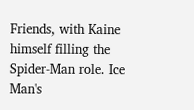Friends, with Kaine himself filling the Spider-Man role. Ice Man's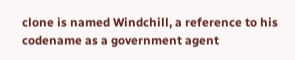clone is named Windchill, a reference to his codename as a government agent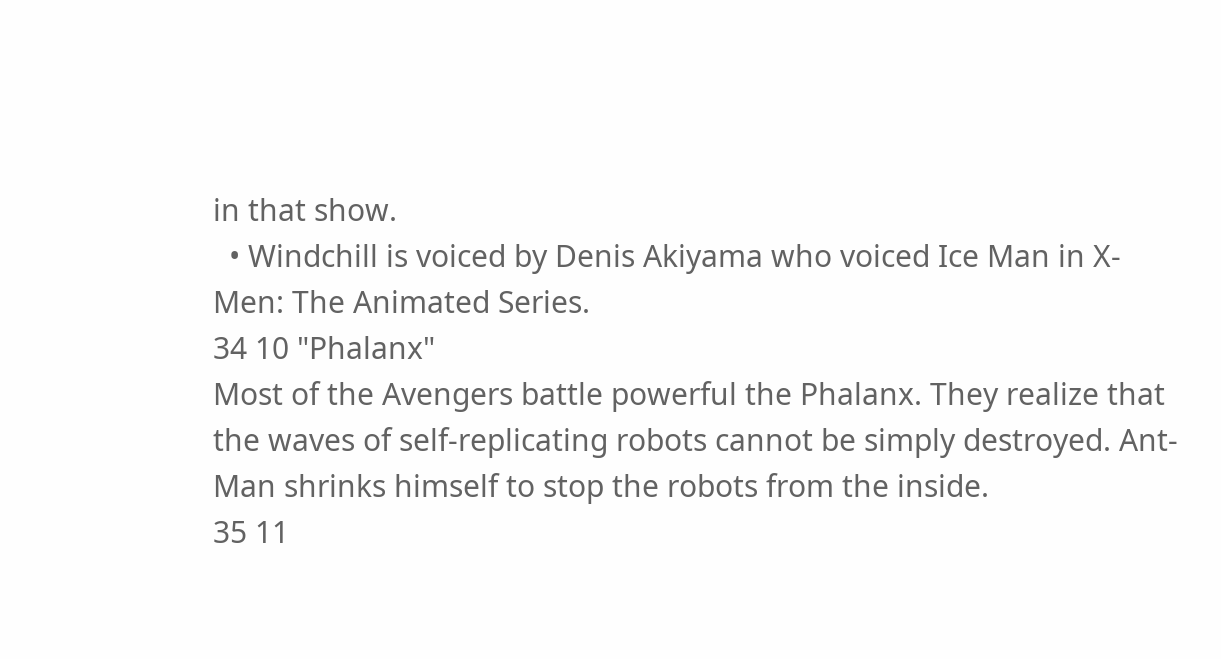in that show.
  • Windchill is voiced by Denis Akiyama who voiced Ice Man in X-Men: The Animated Series.
34 10 "Phalanx"
Most of the Avengers battle powerful the Phalanx. They realize that the waves of self-replicating robots cannot be simply destroyed. Ant-Man shrinks himself to stop the robots from the inside.
35 11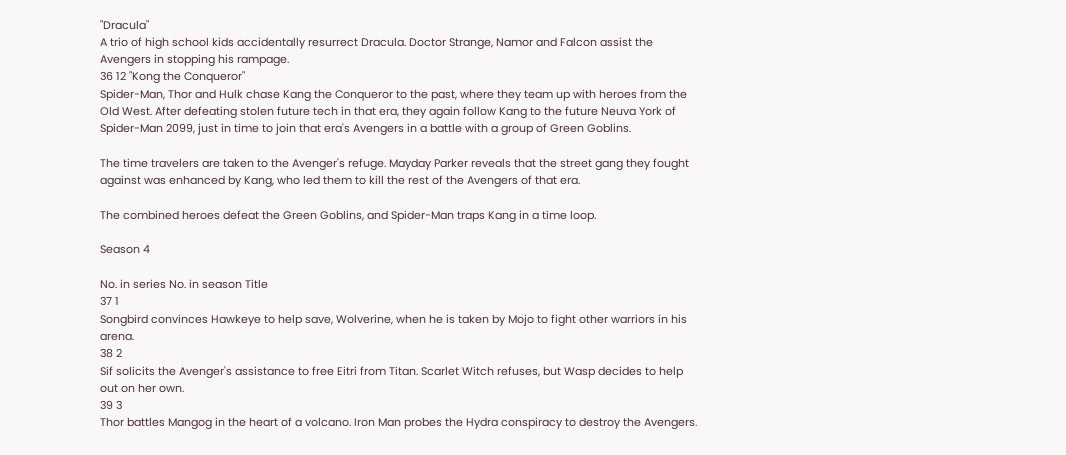"Dracula"
A trio of high school kids accidentally resurrect Dracula. Doctor Strange, Namor and Falcon assist the Avengers in stopping his rampage.
36 12 "Kong the Conqueror"
Spider-Man, Thor and Hulk chase Kang the Conqueror to the past, where they team up with heroes from the Old West. After defeating stolen future tech in that era, they again follow Kang to the future Neuva York of Spider-Man 2099, just in time to join that era's Avengers in a battle with a group of Green Goblins.

The time travelers are taken to the Avenger's refuge. Mayday Parker reveals that the street gang they fought against was enhanced by Kang, who led them to kill the rest of the Avengers of that era.

The combined heroes defeat the Green Goblins, and Spider-Man traps Kang in a time loop.

Season 4

No. in series No. in season Title
37 1
Songbird convinces Hawkeye to help save, Wolverine, when he is taken by Mojo to fight other warriors in his arena.
38 2
Sif solicits the Avenger's assistance to free Eitri from Titan. Scarlet Witch refuses, but Wasp decides to help out on her own.
39 3
Thor battles Mangog in the heart of a volcano. Iron Man probes the Hydra conspiracy to destroy the Avengers.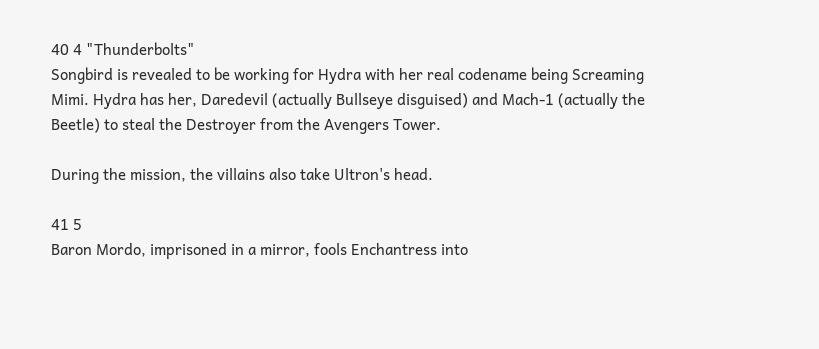40 4 "Thunderbolts"
Songbird is revealed to be working for Hydra with her real codename being Screaming Mimi. Hydra has her, Daredevil (actually Bullseye disguised) and Mach-1 (actually the Beetle) to steal the Destroyer from the Avengers Tower.

During the mission, the villains also take Ultron's head.

41 5
Baron Mordo, imprisoned in a mirror, fools Enchantress into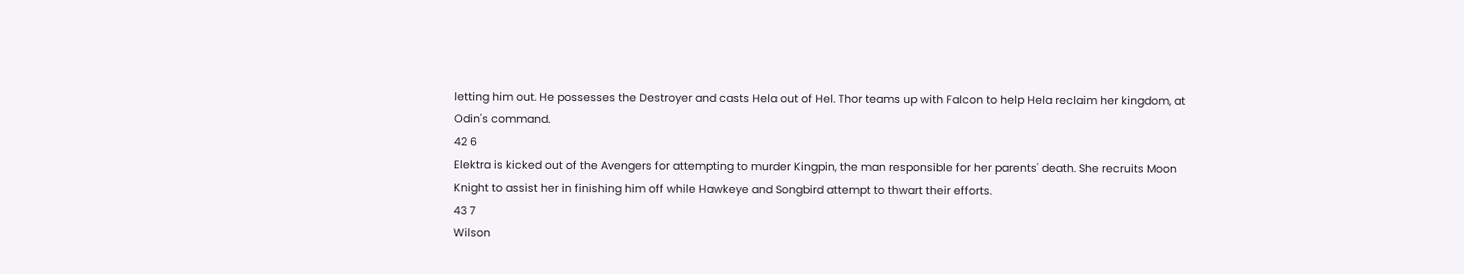letting him out. He possesses the Destroyer and casts Hela out of Hel. Thor teams up with Falcon to help Hela reclaim her kingdom, at Odin's command.
42 6
Elektra is kicked out of the Avengers for attempting to murder Kingpin, the man responsible for her parents' death. She recruits Moon Knight to assist her in finishing him off while Hawkeye and Songbird attempt to thwart their efforts.
43 7
Wilson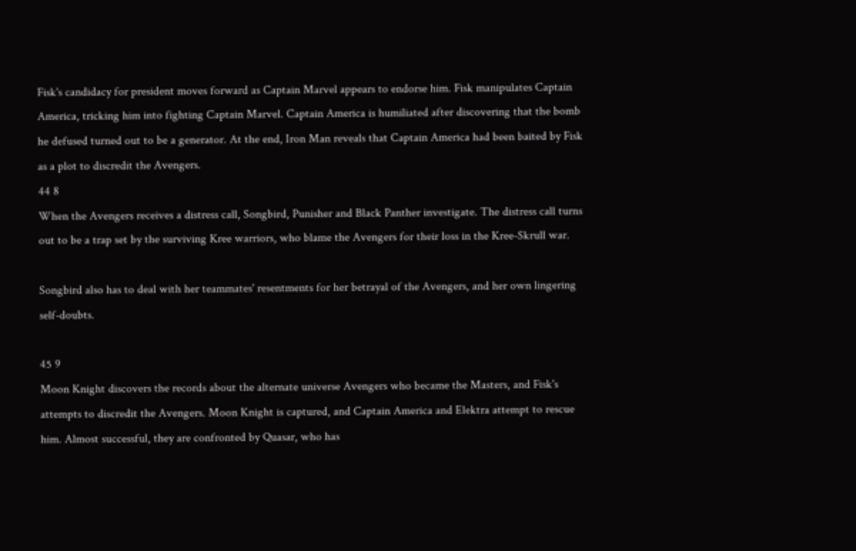Fisk's candidacy for president moves forward as Captain Marvel appears to endorse him. Fisk manipulates Captain America, tricking him into fighting Captain Marvel. Captain America is humiliated after discovering that the bomb he defused turned out to be a generator. At the end, Iron Man reveals that Captain America had been baited by Fisk as a plot to discredit the Avengers.
44 8
When the Avengers receives a distress call, Songbird, Punisher and Black Panther investigate. The distress call turns out to be a trap set by the surviving Kree warriors, who blame the Avengers for their loss in the Kree-Skrull war.

Songbird also has to deal with her teammates' resentments for her betrayal of the Avengers, and her own lingering self-doubts.

45 9
Moon Knight discovers the records about the alternate universe Avengers who became the Masters, and Fisk's attempts to discredit the Avengers. Moon Knight is captured, and Captain America and Elektra attempt to rescue him. Almost successful, they are confronted by Quasar, who has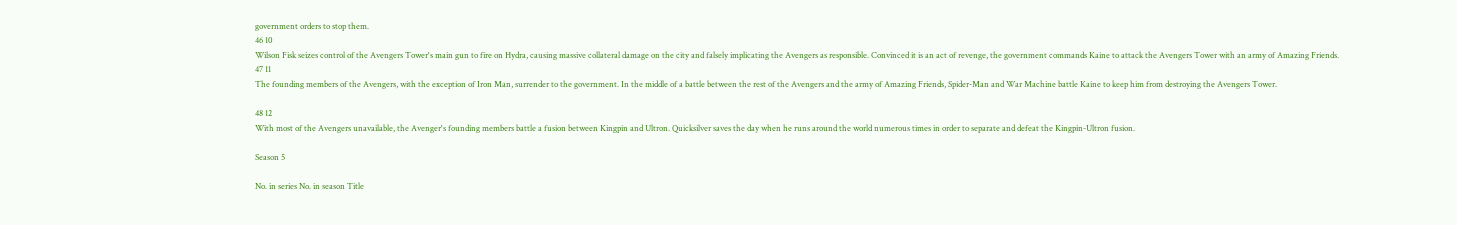government orders to stop them.
46 10
Wilson Fisk seizes control of the Avengers Tower's main gun to fire on Hydra, causing massive collateral damage on the city and falsely implicating the Avengers as responsible. Convinced it is an act of revenge, the government commands Kaine to attack the Avengers Tower with an army of Amazing Friends.
47 11
The founding members of the Avengers, with the exception of Iron Man, surrender to the government. In the middle of a battle between the rest of the Avengers and the army of Amazing Friends, Spider-Man and War Machine battle Kaine to keep him from destroying the Avengers Tower.

48 12
With most of the Avengers unavailable, the Avenger's founding members battle a fusion between Kingpin and Ultron. Quicksilver saves the day when he runs around the world numerous times in order to separate and defeat the Kingpin-Ultron fusion.

Season 5

No. in series No. in season Title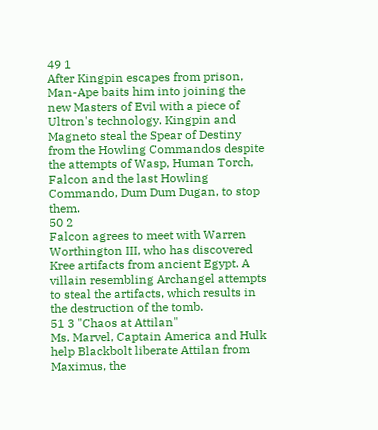49 1
After Kingpin escapes from prison, Man-Ape baits him into joining the new Masters of Evil with a piece of Ultron's technology. Kingpin and Magneto steal the Spear of Destiny from the Howling Commandos despite the attempts of Wasp, Human Torch, Falcon and the last Howling Commando, Dum Dum Dugan, to stop them.
50 2
Falcon agrees to meet with Warren Worthington III, who has discovered Kree artifacts from ancient Egypt. A villain resembling Archangel attempts to steal the artifacts, which results in the destruction of the tomb.
51 3 "Chaos at Attilan"
Ms. Marvel, Captain America and Hulk help Blackbolt liberate Attilan from Maximus, the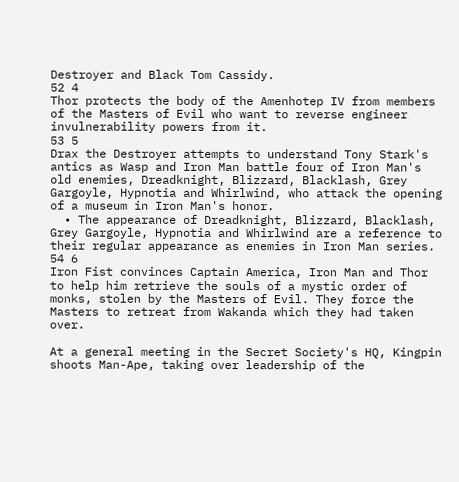Destroyer and Black Tom Cassidy.
52 4
Thor protects the body of the Amenhotep IV from members of the Masters of Evil who want to reverse engineer invulnerability powers from it.
53 5
Drax the Destroyer attempts to understand Tony Stark's antics as Wasp and Iron Man battle four of Iron Man's old enemies, Dreadknight, Blizzard, Blacklash, Grey Gargoyle, Hypnotia and Whirlwind, who attack the opening of a museum in Iron Man's honor.
  • The appearance of Dreadknight, Blizzard, Blacklash, Grey Gargoyle, Hypnotia and Whirlwind are a reference to their regular appearance as enemies in Iron Man series.
54 6
Iron Fist convinces Captain America, Iron Man and Thor to help him retrieve the souls of a mystic order of monks, stolen by the Masters of Evil. They force the Masters to retreat from Wakanda which they had taken over.

At a general meeting in the Secret Society's HQ, Kingpin shoots Man-Ape, taking over leadership of the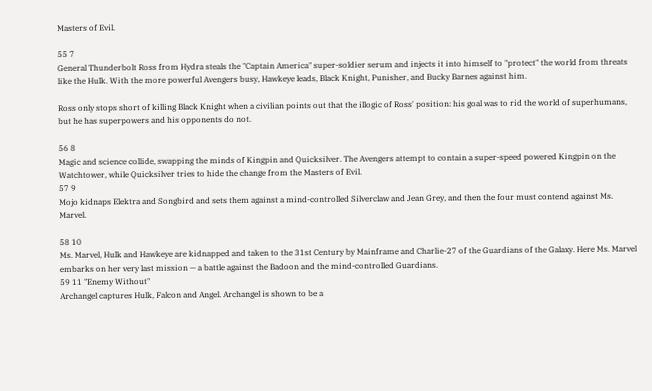Masters of Evil.

55 7
General Thunderbolt Ross from Hydra steals the "Captain America" super-soldier serum and injects it into himself to "protect" the world from threats like the Hulk. With the more powerful Avengers busy, Hawkeye leads, Black Knight, Punisher, and Bucky Barnes against him.

Ross only stops short of killing Black Knight when a civilian points out that the illogic of Ross' position: his goal was to rid the world of superhumans, but he has superpowers and his opponents do not.

56 8
Magic and science collide, swapping the minds of Kingpin and Quicksilver. The Avengers attempt to contain a super-speed powered Kingpin on the Watchtower, while Quicksilver tries to hide the change from the Masters of Evil.
57 9
Mojo kidnaps Elektra and Songbird and sets them against a mind-controlled Silverclaw and Jean Grey, and then the four must contend against Ms. Marvel.

58 10
Ms. Marvel, Hulk and Hawkeye are kidnapped and taken to the 31st Century by Mainframe and Charlie-27 of the Guardians of the Galaxy. Here Ms. Marvel embarks on her very last mission — a battle against the Badoon and the mind-controlled Guardians.
59 11 "Enemy Without"
Archangel captures Hulk, Falcon and Angel. Archangel is shown to be a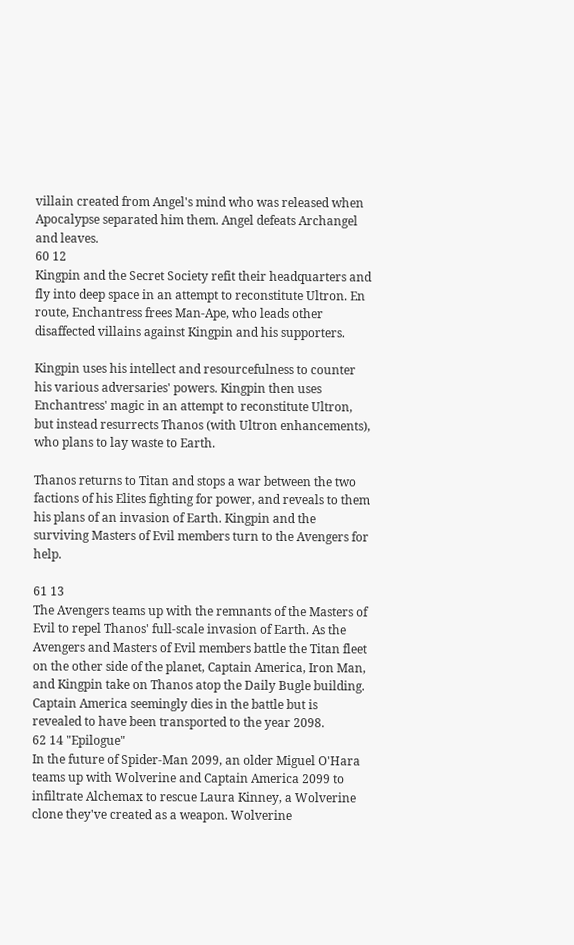villain created from Angel's mind who was released when Apocalypse separated him them. Angel defeats Archangel and leaves.
60 12
Kingpin and the Secret Society refit their headquarters and fly into deep space in an attempt to reconstitute Ultron. En route, Enchantress frees Man-Ape, who leads other disaffected villains against Kingpin and his supporters.

Kingpin uses his intellect and resourcefulness to counter his various adversaries' powers. Kingpin then uses Enchantress' magic in an attempt to reconstitute Ultron, but instead resurrects Thanos (with Ultron enhancements), who plans to lay waste to Earth.

Thanos returns to Titan and stops a war between the two factions of his Elites fighting for power, and reveals to them his plans of an invasion of Earth. Kingpin and the surviving Masters of Evil members turn to the Avengers for help.

61 13
The Avengers teams up with the remnants of the Masters of Evil to repel Thanos' full-scale invasion of Earth. As the Avengers and Masters of Evil members battle the Titan fleet on the other side of the planet, Captain America, Iron Man, and Kingpin take on Thanos atop the Daily Bugle building. Captain America seemingly dies in the battle but is revealed to have been transported to the year 2098.
62 14 "Epilogue"
In the future of Spider-Man 2099, an older Miguel O'Hara teams up with Wolverine and Captain America 2099 to infiltrate Alchemax to rescue Laura Kinney, a Wolverine clone they've created as a weapon. Wolverine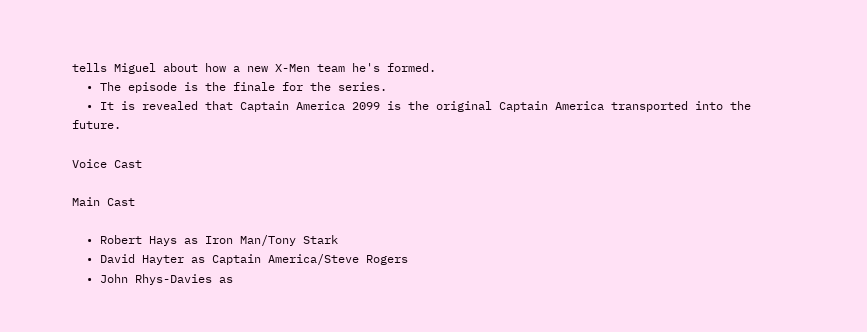tells Miguel about how a new X-Men team he's formed.
  • The episode is the finale for the series.
  • It is revealed that Captain America 2099 is the original Captain America transported into the future.

Voice Cast

Main Cast

  • Robert Hays as Iron Man/Tony Stark
  • David Hayter as Captain America/Steve Rogers
  • John Rhys-Davies as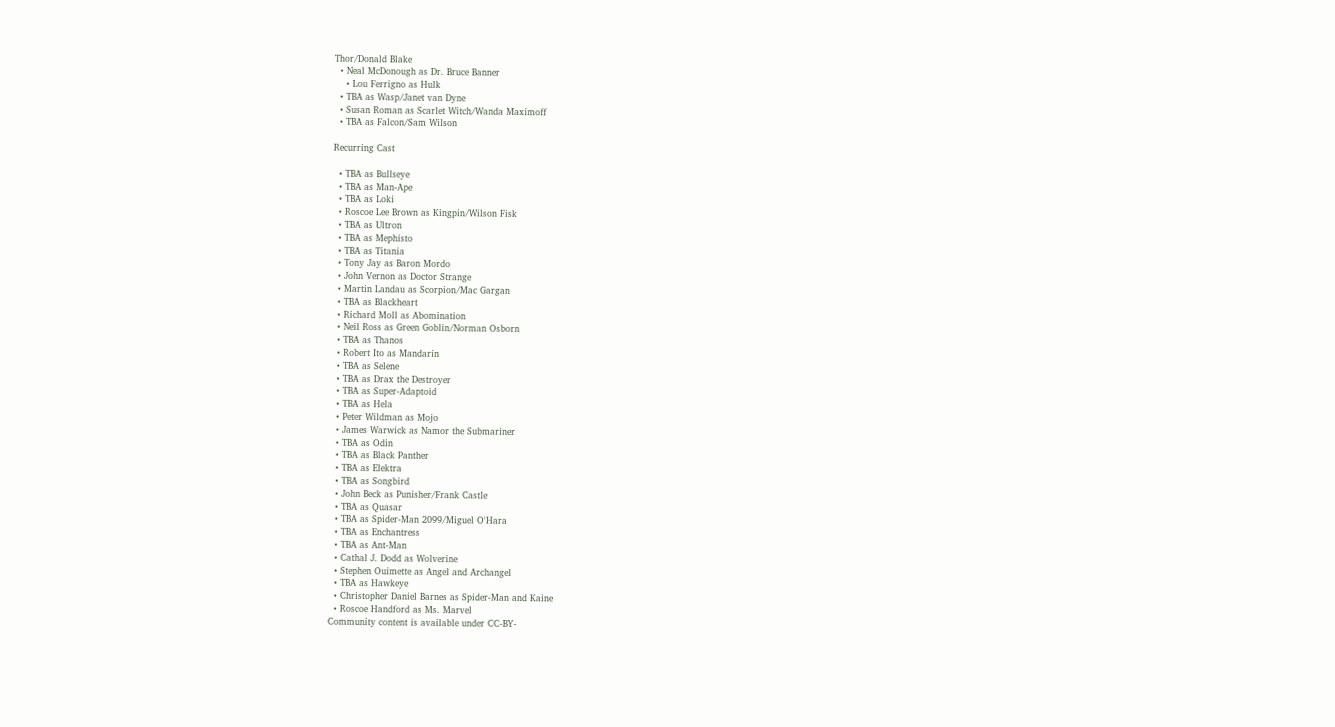Thor/Donald Blake
  • Neal McDonough as Dr. Bruce Banner
    • Lou Ferrigno as Hulk
  • TBA as Wasp/Janet van Dyne
  • Susan Roman as Scarlet Witch/Wanda Maximoff
  • TBA as Falcon/Sam Wilson

Recurring Cast

  • TBA as Bullseye
  • TBA as Man-Ape
  • TBA as Loki
  • Roscoe Lee Brown as Kingpin/Wilson Fisk
  • TBA as Ultron
  • TBA as Mephisto
  • TBA as Titania
  • Tony Jay as Baron Mordo
  • John Vernon as Doctor Strange
  • Martin Landau as Scorpion/Mac Gargan
  • TBA as Blackheart
  • Richard Moll as Abomination
  • Neil Ross as Green Goblin/Norman Osborn
  • TBA as Thanos
  • Robert Ito as Mandarin
  • TBA as Selene
  • TBA as Drax the Destroyer
  • TBA as Super-Adaptoid
  • TBA as Hela
  • Peter Wildman as Mojo
  • James Warwick as Namor the Submariner
  • TBA as Odin
  • TBA as Black Panther
  • TBA as Elektra
  • TBA as Songbird
  • John Beck as Punisher/Frank Castle
  • TBA as Quasar
  • TBA as Spider-Man 2099/Miguel O'Hara
  • TBA as Enchantress
  • TBA as Ant-Man
  • Cathal J. Dodd as Wolverine
  • Stephen Ouimette as Angel and Archangel
  • TBA as Hawkeye
  • Christopher Daniel Barnes as Spider-Man and Kaine
  • Roscoe Handford as Ms. Marvel
Community content is available under CC-BY-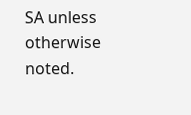SA unless otherwise noted.